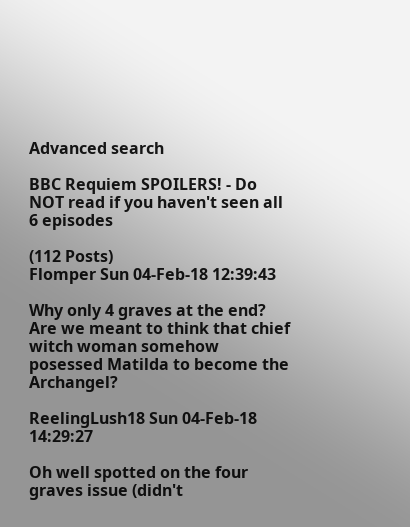Advanced search

BBC Requiem SPOILERS! - Do NOT read if you haven't seen all 6 episodes

(112 Posts)
Flomper Sun 04-Feb-18 12:39:43

Why only 4 graves at the end? Are we meant to think that chief witch woman somehow posessed Matilda to become the Archangel?

ReelingLush18 Sun 04-Feb-18 14:29:27

Oh well spotted on the four graves issue (didn't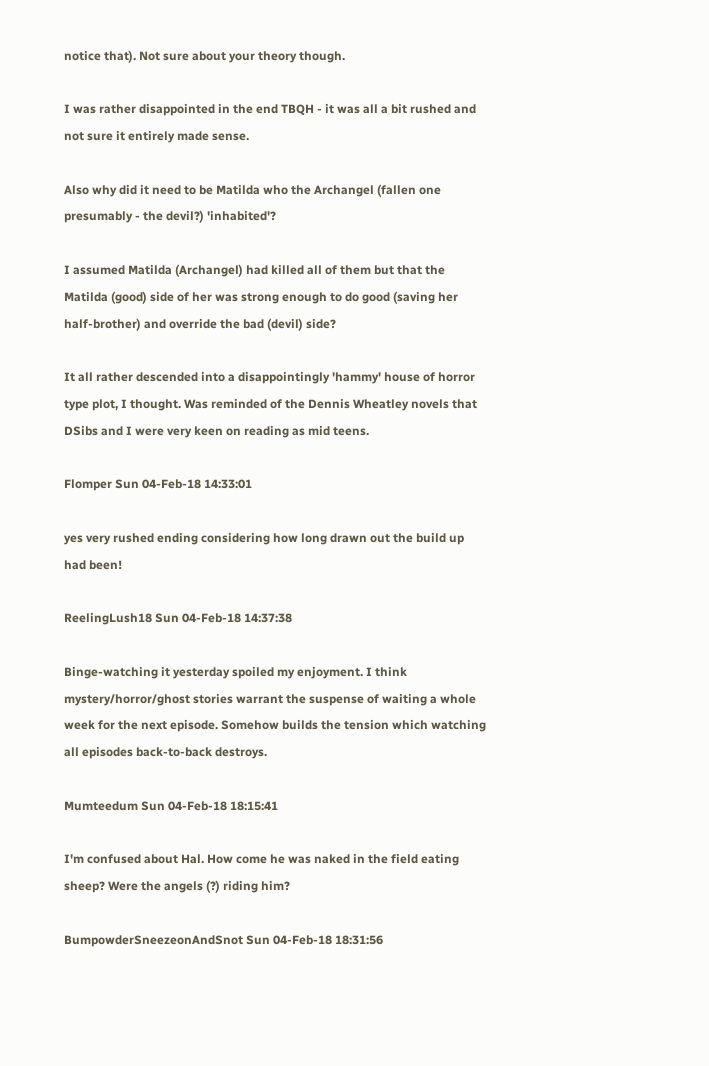notice that). Not sure about your theory though.

I was rather disappointed in the end TBQH - it was all a bit rushed and not sure it entirely made sense.

Also why did it need to be Matilda who the Archangel (fallen one presumably - the devil?) 'inhabited'?

I assumed Matilda (Archangel) had killed all of them but that the Matilda (good) side of her was strong enough to do good (saving her half-brother) and override the bad (devil) side?

It all rather descended into a disappointingly 'hammy' house of horror type plot, I thought. Was reminded of the Dennis Wheatley novels that DSibs and I were very keen on reading as mid teens.

Flomper Sun 04-Feb-18 14:33:01

yes very rushed ending considering how long drawn out the build up had been!

ReelingLush18 Sun 04-Feb-18 14:37:38

Binge-watching it yesterday spoiled my enjoyment. I think mystery/horror/ghost stories warrant the suspense of waiting a whole week for the next episode. Somehow builds the tension which watching all episodes back-to-back destroys.

Mumteedum Sun 04-Feb-18 18:15:41

I'm confused about Hal. How come he was naked in the field eating sheep? Were the angels (?) riding him?

BumpowderSneezeonAndSnot Sun 04-Feb-18 18:31:56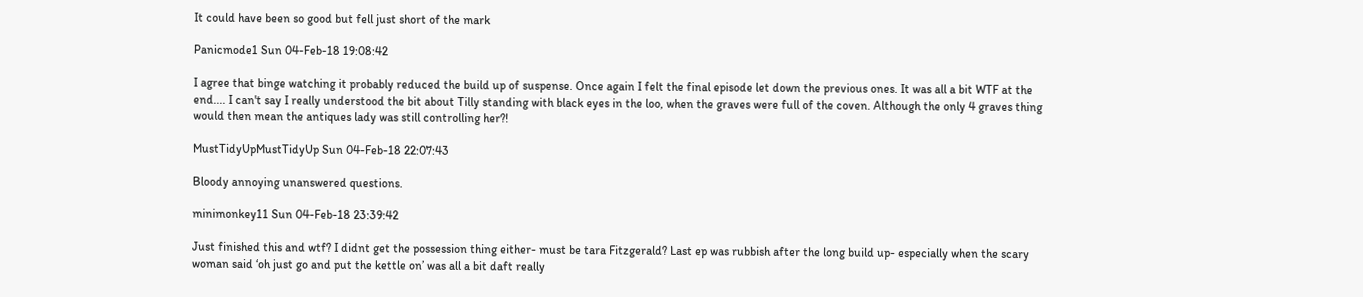It could have been so good but fell just short of the mark

Panicmode1 Sun 04-Feb-18 19:08:42

I agree that binge watching it probably reduced the build up of suspense. Once again I felt the final episode let down the previous ones. It was all a bit WTF at the end.... I can't say I really understood the bit about Tilly standing with black eyes in the loo, when the graves were full of the coven. Although the only 4 graves thing would then mean the antiques lady was still controlling her?!

MustTidyUpMustTidyUp Sun 04-Feb-18 22:07:43

Bloody annoying unanswered questions.

minimonkey11 Sun 04-Feb-18 23:39:42

Just finished this and wtf? I didnt get the possession thing either- must be tara Fitzgerald? Last ep was rubbish after the long build up- especially when the scary woman said ‘oh just go and put the kettle on’ was all a bit daft really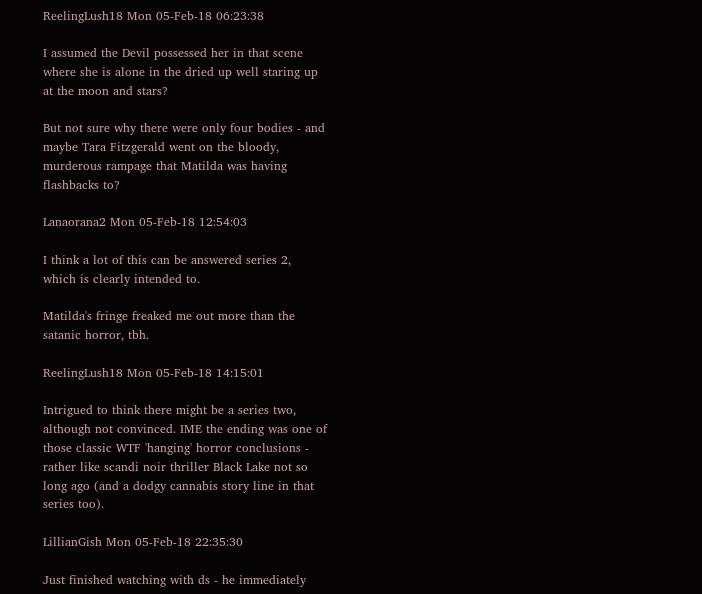ReelingLush18 Mon 05-Feb-18 06:23:38

I assumed the Devil possessed her in that scene where she is alone in the dried up well staring up at the moon and stars?

But not sure why there were only four bodies - and maybe Tara Fitzgerald went on the bloody, murderous rampage that Matilda was having flashbacks to?

Lanaorana2 Mon 05-Feb-18 12:54:03

I think a lot of this can be answered series 2, which is clearly intended to.

Matilda's fringe freaked me out more than the satanic horror, tbh.

ReelingLush18 Mon 05-Feb-18 14:15:01

Intrigued to think there might be a series two, although not convinced. IME the ending was one of those classic WTF 'hanging' horror conclusions - rather like scandi noir thriller Black Lake not so long ago (and a dodgy cannabis story line in that series too).

LillianGish Mon 05-Feb-18 22:35:30

Just finished watching with ds - he immediately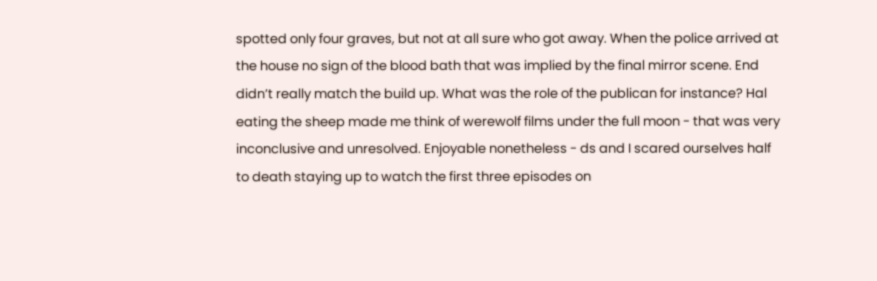spotted only four graves, but not at all sure who got away. When the police arrived at the house no sign of the blood bath that was implied by the final mirror scene. End didn’t really match the build up. What was the role of the publican for instance? Hal eating the sheep made me think of werewolf films under the full moon - that was very inconclusive and unresolved. Enjoyable nonetheless - ds and I scared ourselves half to death staying up to watch the first three episodes on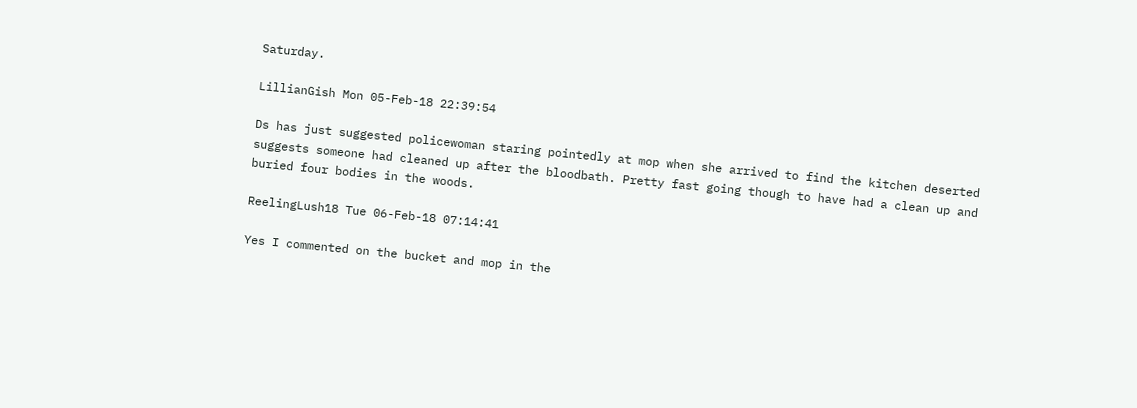Saturday.

LillianGish Mon 05-Feb-18 22:39:54

Ds has just suggested policewoman staring pointedly at mop when she arrived to find the kitchen deserted suggests someone had cleaned up after the bloodbath. Pretty fast going though to have had a clean up and buried four bodies in the woods.

ReelingLush18 Tue 06-Feb-18 07:14:41

Yes I commented on the bucket and mop in the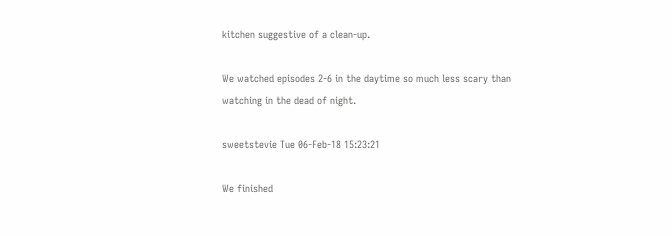kitchen suggestive of a clean-up.

We watched episodes 2-6 in the daytime so much less scary than watching in the dead of night.

sweetstevie Tue 06-Feb-18 15:23:21

We finished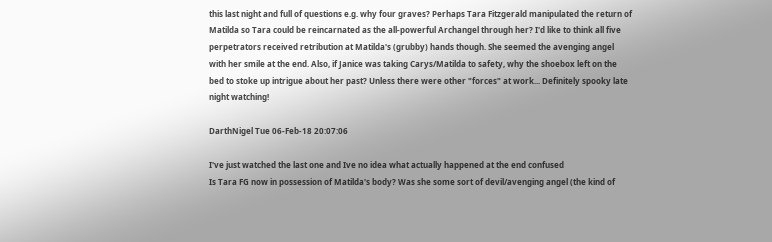this last night and full of questions e.g. why four graves? Perhaps Tara Fitzgerald manipulated the return of Matilda so Tara could be reincarnated as the all-powerful Archangel through her? I'd like to think all five perpetrators received retribution at Matilda's (grubby) hands though. She seemed the avenging angel with her smile at the end. Also, if Janice was taking Carys/Matilda to safety, why the shoebox left on the bed to stoke up intrigue about her past? Unless there were other "forces" at work... Definitely spooky late night watching!

DarthNigel Tue 06-Feb-18 20:07:06

I've just watched the last one and Ive no idea what actually happened at the end confused
Is Tara FG now in possession of Matilda's body? Was she some sort of devil/avenging angel (the kind of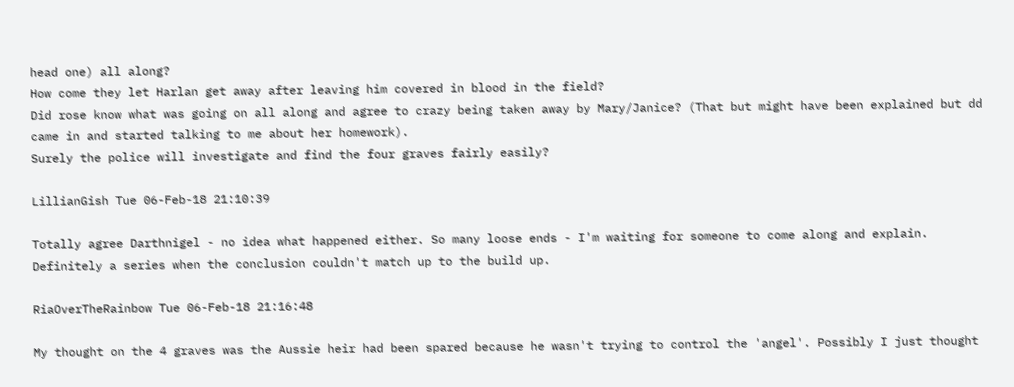head one) all along?
How come they let Harlan get away after leaving him covered in blood in the field?
Did rose know what was going on all along and agree to crazy being taken away by Mary/Janice? (That but might have been explained but dd came in and started talking to me about her homework).
Surely the police will investigate and find the four graves fairly easily?

LillianGish Tue 06-Feb-18 21:10:39

Totally agree Darthnigel - no idea what happened either. So many loose ends - I'm waiting for someone to come along and explain. Definitely a series when the conclusion couldn't match up to the build up.

RiaOverTheRainbow Tue 06-Feb-18 21:16:48

My thought on the 4 graves was the Aussie heir had been spared because he wasn't trying to control the 'angel'. Possibly I just thought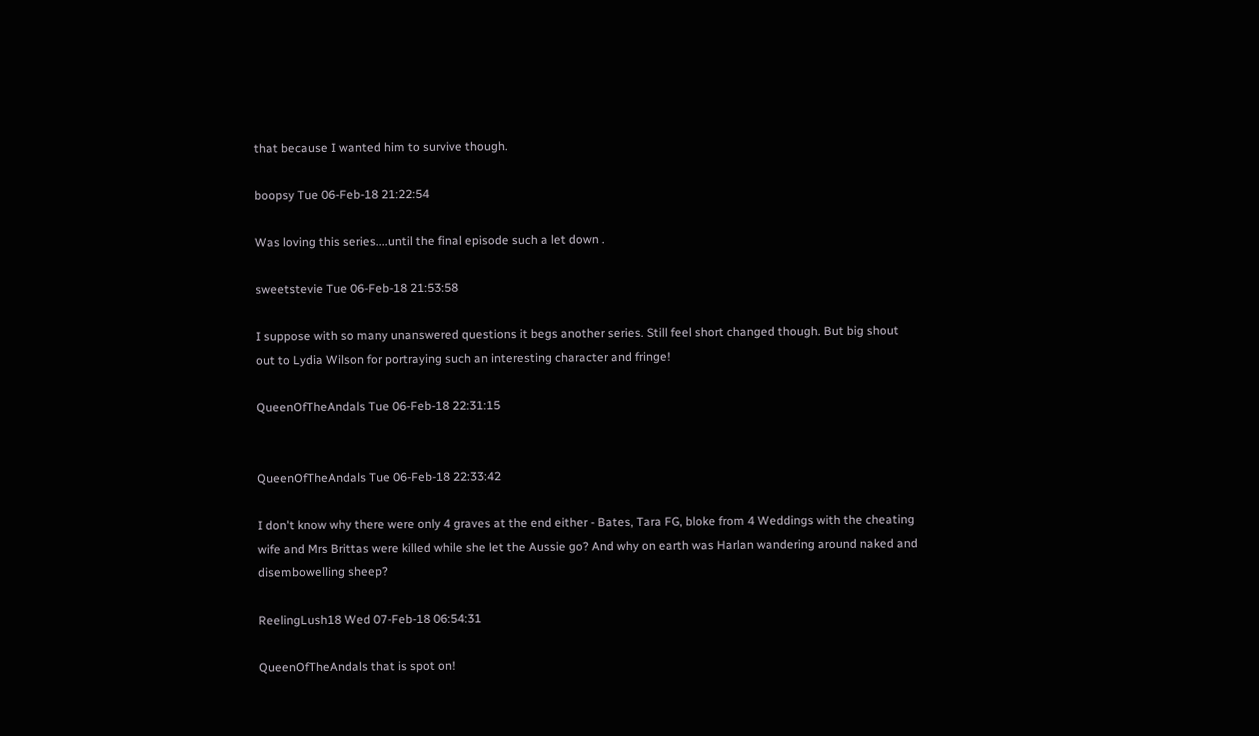that because I wanted him to survive though.

boopsy Tue 06-Feb-18 21:22:54

Was loving this series....until the final episode such a let down .

sweetstevie Tue 06-Feb-18 21:53:58

I suppose with so many unanswered questions it begs another series. Still feel short changed though. But big shout out to Lydia Wilson for portraying such an interesting character and fringe!

QueenOfTheAndals Tue 06-Feb-18 22:31:15


QueenOfTheAndals Tue 06-Feb-18 22:33:42

I don't know why there were only 4 graves at the end either - Bates, Tara FG, bloke from 4 Weddings with the cheating wife and Mrs Brittas were killed while she let the Aussie go? And why on earth was Harlan wandering around naked and disembowelling sheep?

ReelingLush18 Wed 07-Feb-18 06:54:31

QueenOfTheAndals that is spot on!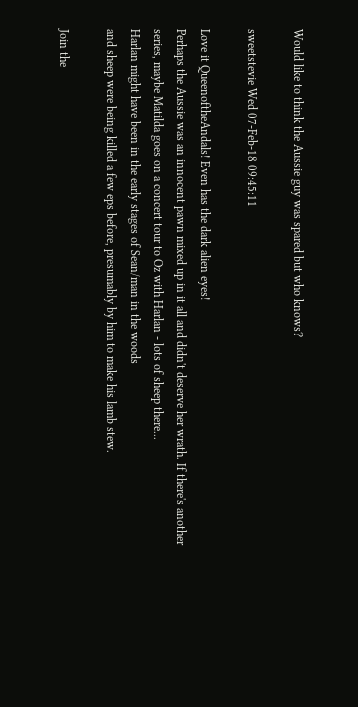Would like to think the Aussie guy was spared but who knows?

sweetstevie Wed 07-Feb-18 09:45:11

Love it QueenoftheAndals! Even has the dark alien eyes!
Perhaps the Aussie was an innocent pawn mixed up in it all and didn't deserve her wrath. If there's another series, maybe Matilda goes on a concert tour to Oz with Harlan - lots of sheep there...
Harlan might have been in the early stages of Sean/man in the woods
and sheep were being killed a few eps before, presumably by him to make his lamb stew.

Join the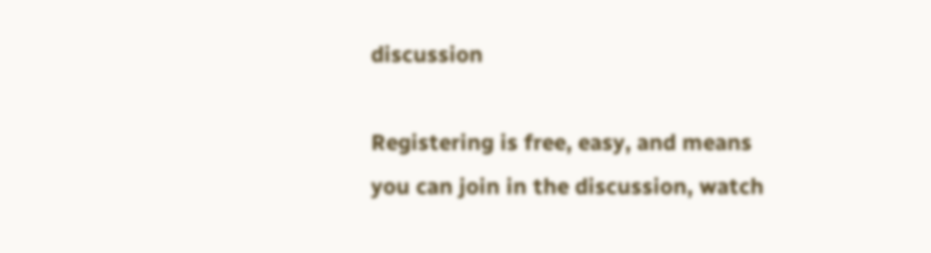discussion

Registering is free, easy, and means you can join in the discussion, watch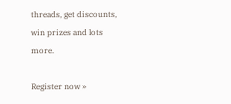threads, get discounts, win prizes and lots more.

Register now »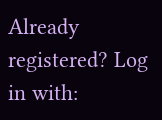Already registered? Log in with: